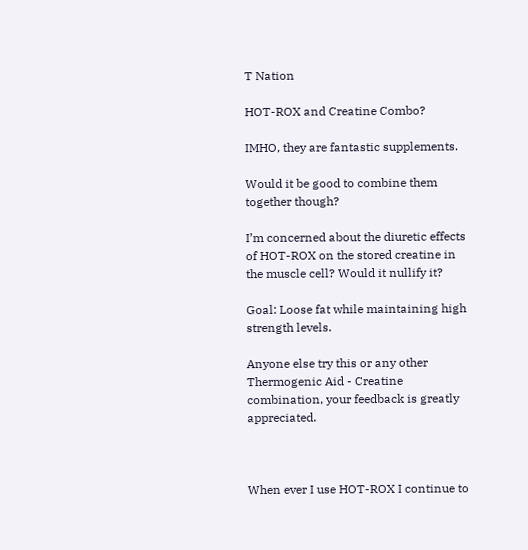T Nation

HOT-ROX and Creatine Combo?

IMHO, they are fantastic supplements.

Would it be good to combine them together though?

I’m concerned about the diuretic effects of HOT-ROX on the stored creatine in the muscle cell? Would it nullify it?

Goal: Loose fat while maintaining high strength levels.

Anyone else try this or any other Thermogenic Aid - Creatine combination, your feedback is greatly appreciated.



When ever I use HOT-ROX I continue to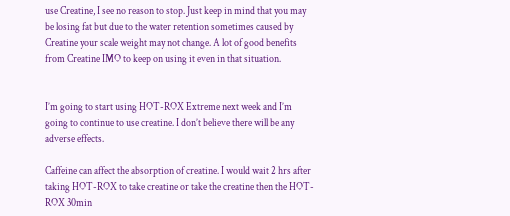use Creatine, I see no reason to stop. Just keep in mind that you may be losing fat but due to the water retention sometimes caused by Creatine your scale weight may not change. A lot of good benefits from Creatine IMO to keep on using it even in that situation.


I’m going to start using HOT-ROX Extreme next week and I’m going to continue to use creatine. I don’t believe there will be any adverse effects.

Caffeine can affect the absorption of creatine. I would wait 2 hrs after taking HOT-ROX to take creatine or take the creatine then the HOT-ROX 30min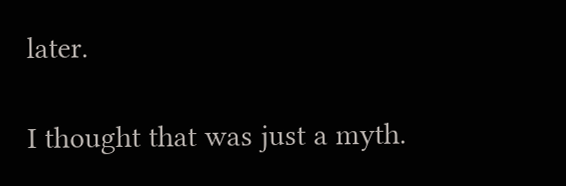later.

I thought that was just a myth.